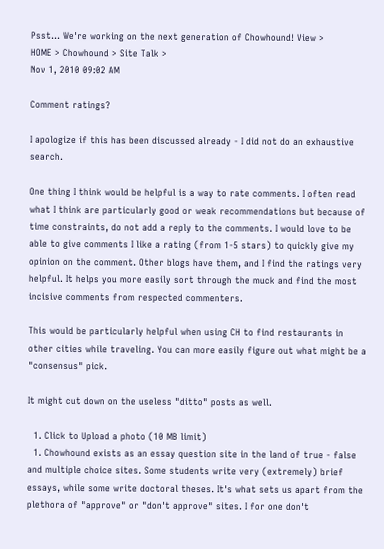Psst... We're working on the next generation of Chowhound! View >
HOME > Chowhound > Site Talk >
Nov 1, 2010 09:02 AM

Comment ratings?

I apologize if this has been discussed already - I did not do an exhaustive search.

One thing I think would be helpful is a way to rate comments. I often read what I think are particularly good or weak recommendations but because of time constraints, do not add a reply to the comments. I would love to be able to give comments I like a rating (from 1-5 stars) to quickly give my opinion on the comment. Other blogs have them, and I find the ratings very helpful. It helps you more easily sort through the muck and find the most incisive comments from respected commenters.

This would be particularly helpful when using CH to find restaurants in other cities while traveling. You can more easily figure out what might be a "consensus" pick.

It might cut down on the useless "ditto" posts as well.

  1. Click to Upload a photo (10 MB limit)
  1. Chowhound exists as an essay question site in the land of true - false and multiple choice sites. Some students write very (extremely) brief essays, while some write doctoral theses. It's what sets us apart from the plethora of "approve" or "don't approve" sites. I for one don't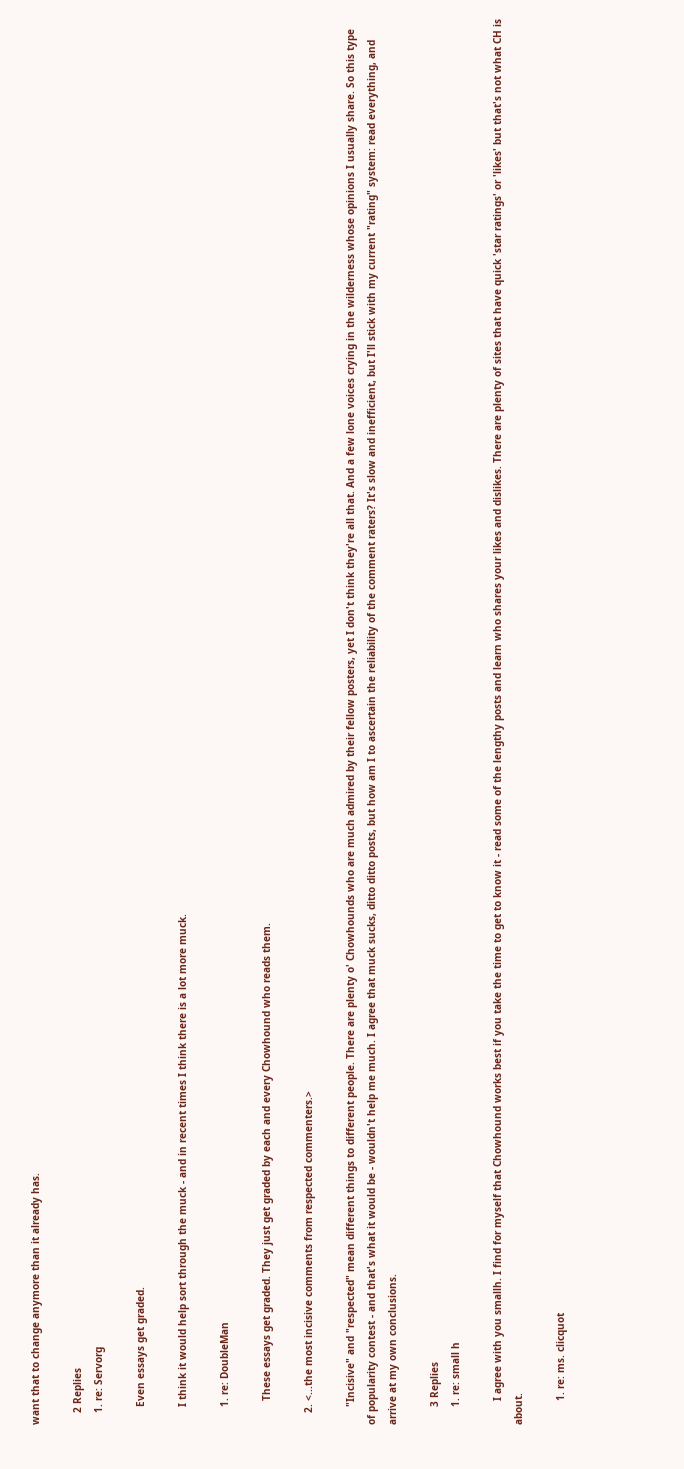want that to change anymore than it already has.

    2 Replies
    1. re: Servorg

      Even essays get graded.

      I think it would help sort through the muck - and in recent times I think there is a lot more muck.

      1. re: DoubleMan

        These essays get graded. They just get graded by each and every Chowhound who reads them.

    2. <...the most incisive comments from respected commenters.>

      "Incisive" and "respected" mean different things to different people. There are plenty o' Chowhounds who are much admired by their fellow posters, yet I don't think they're all that. And a few lone voices crying in the wilderness whose opinions I usually share. So this type of popularity contest - and that's what it would be - wouldn't help me much. I agree that muck sucks, ditto ditto posts, but how am I to ascertain the reliability of the comment raters? It's slow and inefficient, but I'll stick with my current "rating" system: read everything, and arrive at my own conclusions.

      3 Replies
      1. re: small h

        I agree with you smallh. I find for myself that Chowhound works best if you take the time to get to know it - read some of the lengthy posts and learn who shares your likes and dislikes. There are plenty of sites that have quick 'star ratings' or 'likes' but that's not what CH is about.

        1. re: ms. clicquot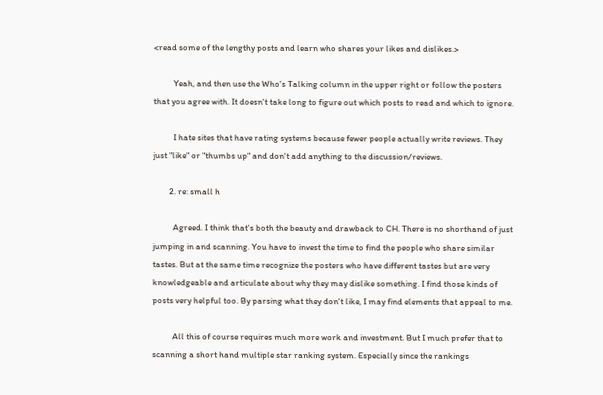<read some of the lengthy posts and learn who shares your likes and dislikes.>

          Yeah, and then use the Who's Talking column in the upper right or follow the posters that you agree with. It doesn't take long to figure out which posts to read and which to ignore.

          I hate sites that have rating systems because fewer people actually write reviews. They just "like" or "thumbs up" and don't add anything to the discussion/reviews.

        2. re: small h

          Agreed. I think that's both the beauty and drawback to CH. There is no shorthand of just jumping in and scanning. You have to invest the time to find the people who share similar tastes. But at the same time recognize the posters who have different tastes but are very knowledgeable and articulate about why they may dislike something. I find those kinds of posts very helpful too. By parsing what they don't like, I may find elements that appeal to me.

          All this of course requires much more work and investment. But I much prefer that to scanning a short hand multiple star ranking system. Especially since the rankings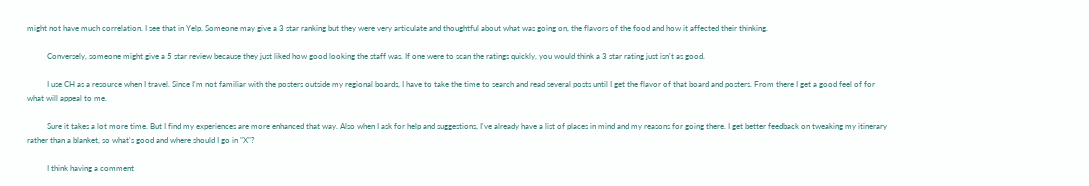might not have much correlation. I see that in Yelp. Someone may give a 3 star ranking but they were very articulate and thoughtful about what was going on, the flavors of the food and how it affected their thinking.

          Conversely, someone might give a 5 star review because they just liked how good looking the staff was. If one were to scan the ratings quickly, you would think a 3 star rating just isn't as good.

          I use CH as a resource when I travel. Since I'm not familiar with the posters outside my regional boards, I have to take the time to search and read several posts until I get the flavor of that board and posters. From there I get a good feel of for what will appeal to me.

          Sure it takes a lot more time. But I find my experiences are more enhanced that way. Also when I ask for help and suggestions, I've already have a list of places in mind and my reasons for going there. I get better feedback on tweaking my itinerary rather than a blanket, so what's good and where should I go in "X"?

          I think having a comment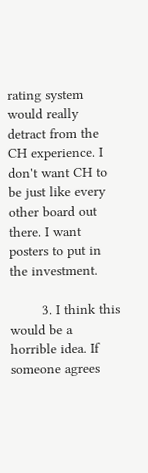rating system would really detract from the CH experience. I don't want CH to be just like every other board out there. I want posters to put in the investment.

        3. I think this would be a horrible idea. If someone agrees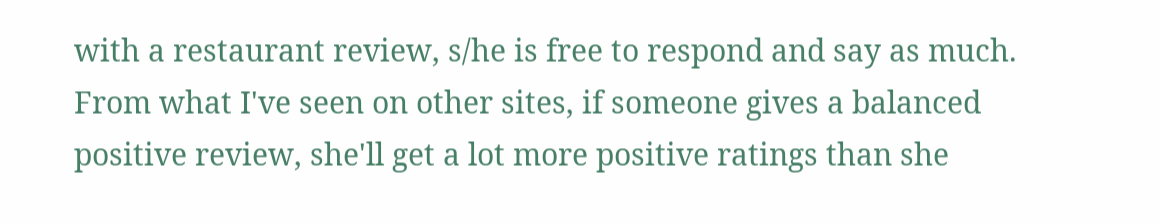with a restaurant review, s/he is free to respond and say as much. From what I've seen on other sites, if someone gives a balanced positive review, she'll get a lot more positive ratings than she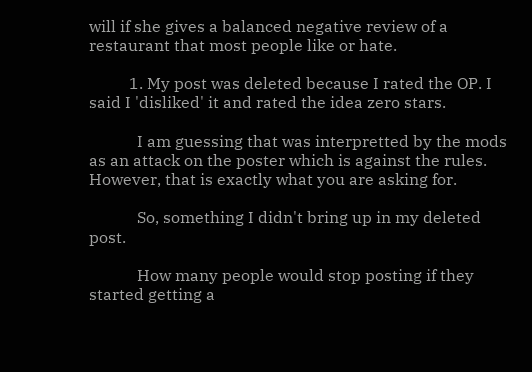will if she gives a balanced negative review of a restaurant that most people like or hate.

          1. My post was deleted because I rated the OP. I said I 'disliked' it and rated the idea zero stars.

            I am guessing that was interpretted by the mods as an attack on the poster which is against the rules. However, that is exactly what you are asking for.

            So, something I didn't bring up in my deleted post.

            How many people would stop posting if they started getting a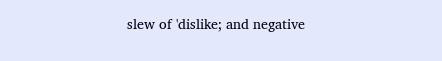slew of 'dislike; and negative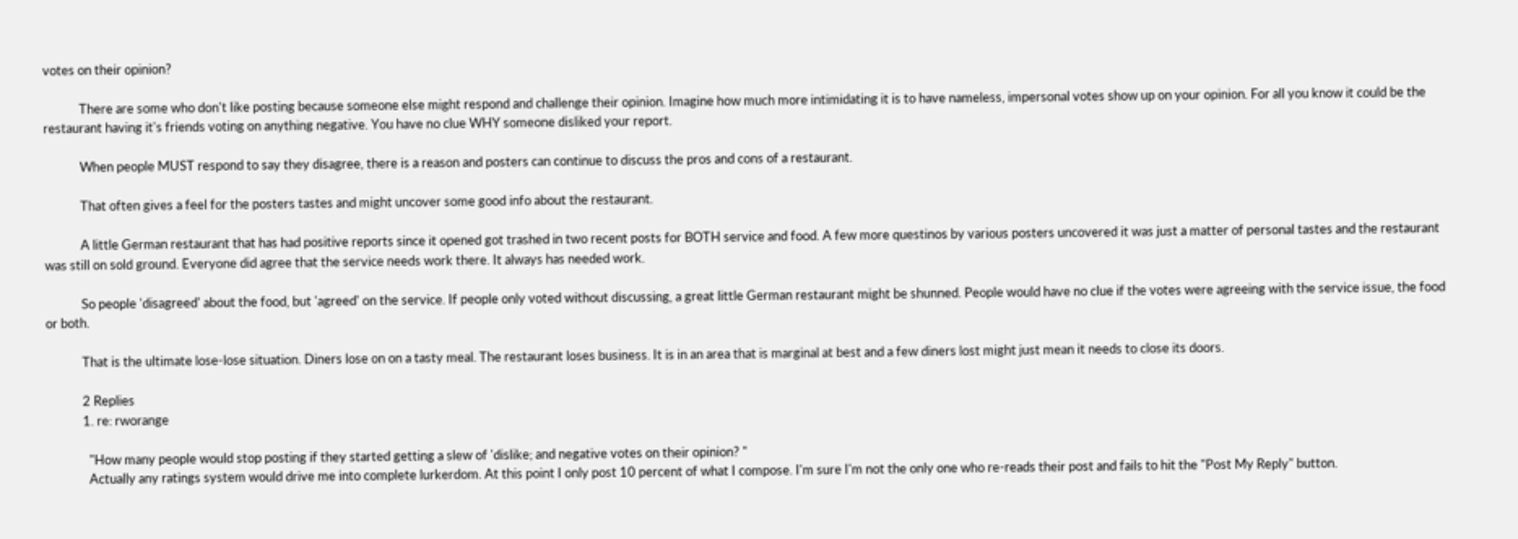votes on their opinion?

            There are some who don't like posting because someone else might respond and challenge their opinion. Imagine how much more intimidating it is to have nameless, impersonal votes show up on your opinion. For all you know it could be the restaurant having it's friends voting on anything negative. You have no clue WHY someone disliked your report.

            When people MUST respond to say they disagree, there is a reason and posters can continue to discuss the pros and cons of a restaurant.

            That often gives a feel for the posters tastes and might uncover some good info about the restaurant.

            A little German restaurant that has had positive reports since it opened got trashed in two recent posts for BOTH service and food. A few more questinos by various posters uncovered it was just a matter of personal tastes and the restaurant was still on sold ground. Everyone did agree that the service needs work there. It always has needed work.

            So people 'disagreed' about the food, but 'agreed' on the service. If people only voted without discussing, a great little German restaurant might be shunned. People would have no clue if the votes were agreeing with the service issue, the food or both.

            That is the ultimate lose-lose situation. Diners lose on on a tasty meal. The restaurant loses business. It is in an area that is marginal at best and a few diners lost might just mean it needs to close its doors.

            2 Replies
            1. re: rworange

              "How many people would stop posting if they started getting a slew of 'dislike; and negative votes on their opinion? "
              Actually any ratings system would drive me into complete lurkerdom. At this point I only post 10 percent of what I compose. I'm sure I'm not the only one who re-reads their post and fails to hit the "Post My Reply" button.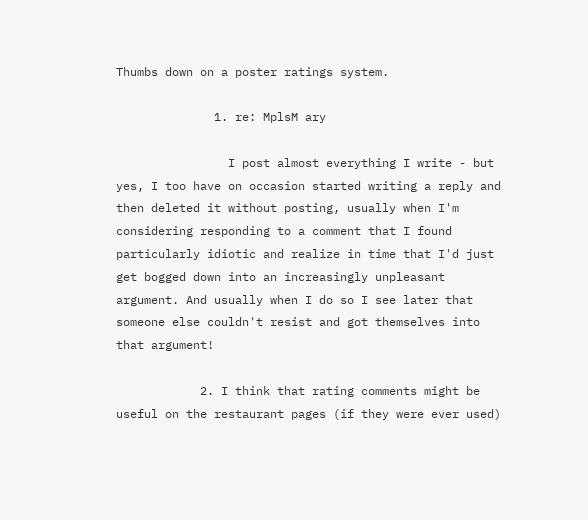Thumbs down on a poster ratings system.

              1. re: MplsM ary

                I post almost everything I write - but yes, I too have on occasion started writing a reply and then deleted it without posting, usually when I'm considering responding to a comment that I found particularly idiotic and realize in time that I'd just get bogged down into an increasingly unpleasant argument. And usually when I do so I see later that someone else couldn't resist and got themselves into that argument!

            2. I think that rating comments might be useful on the restaurant pages (if they were ever used)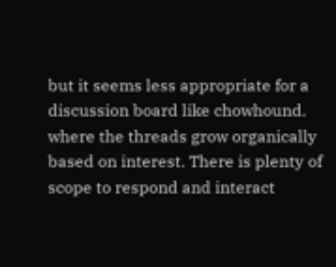but it seems less appropriate for a discussion board like chowhound. where the threads grow organically based on interest. There is plenty of scope to respond and interact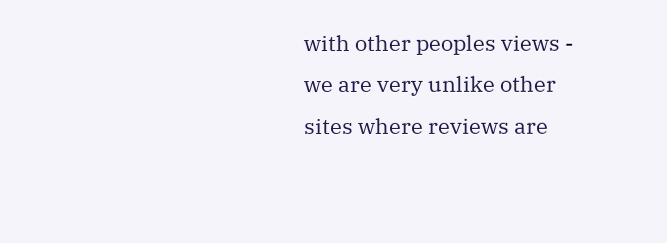with other peoples views - we are very unlike other sites where reviews are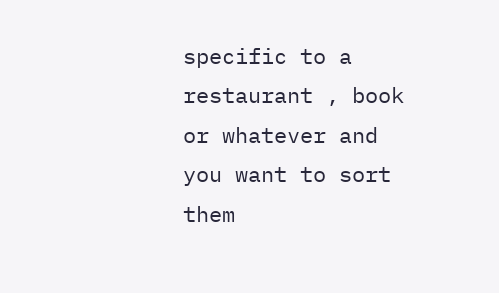specific to a restaurant , book or whatever and you want to sort them